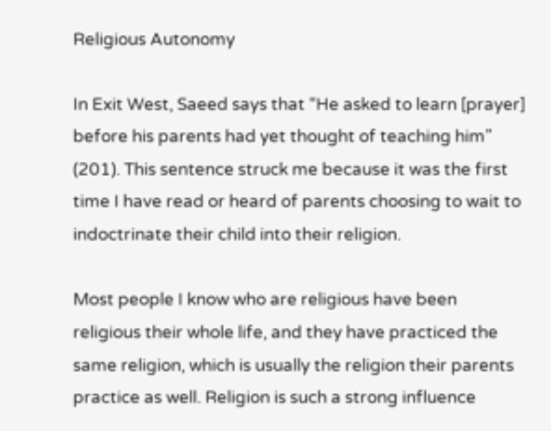Religious Autonomy

In Exit West, Saeed says that “He asked to learn [prayer] before his parents had yet thought of teaching him” (201). This sentence struck me because it was the first time I have read or heard of parents choosing to wait to indoctrinate their child into their religion.

Most people I know who are religious have been religious their whole life, and they have practiced the same religion, which is usually the religion their parents practice as well. Religion is such a strong influence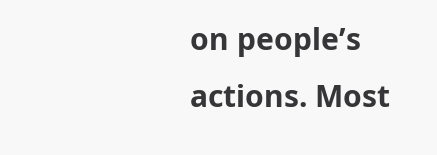on people’s actions. Most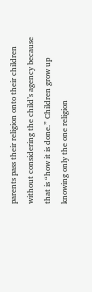parents pass their religion onto their children without considering the child’s agency because that is “how it is done.” Children grow up knowing only the one religion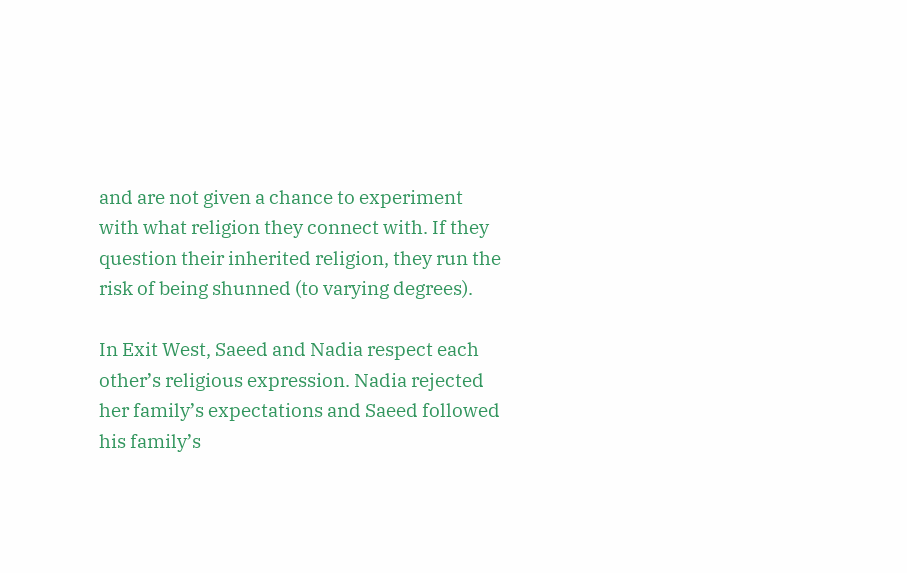and are not given a chance to experiment with what religion they connect with. If they question their inherited religion, they run the risk of being shunned (to varying degrees).

In Exit West, Saeed and Nadia respect each other’s religious expression. Nadia rejected her family’s expectations and Saeed followed his family’s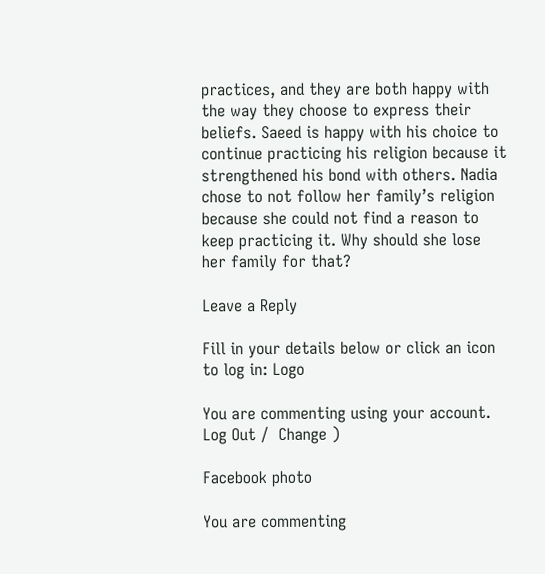practices, and they are both happy with the way they choose to express their beliefs. Saeed is happy with his choice to continue practicing his religion because it strengthened his bond with others. Nadia chose to not follow her family’s religion because she could not find a reason to keep practicing it. Why should she lose her family for that?

Leave a Reply

Fill in your details below or click an icon to log in: Logo

You are commenting using your account. Log Out /  Change )

Facebook photo

You are commenting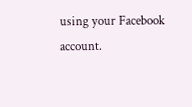using your Facebook account.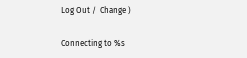Log Out /  Change )

Connecting to %s